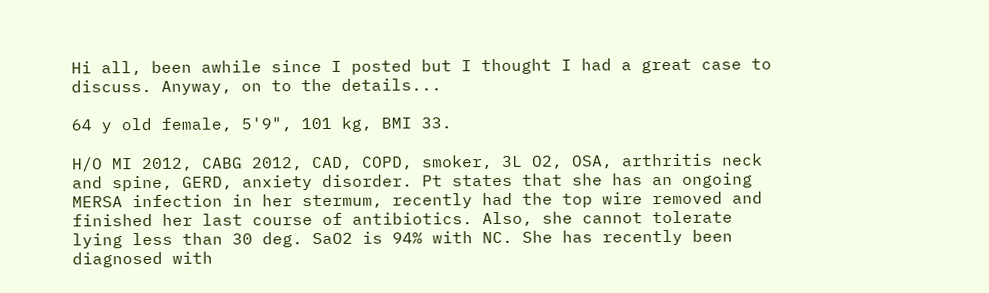Hi all, been awhile since I posted but I thought I had a great case to discuss. Anyway, on to the details...

64 y old female, 5'9", 101 kg, BMI 33.

H/O MI 2012, CABG 2012, CAD, COPD, smoker, 3L O2, OSA, arthritis neck and spine, GERD, anxiety disorder. Pt states that she has an ongoing MERSA infection in her stermum, recently had the top wire removed and finished her last course of antibiotics. Also, she cannot tolerate lying less than 30 deg. SaO2 is 94% with NC. She has recently been diagnosed with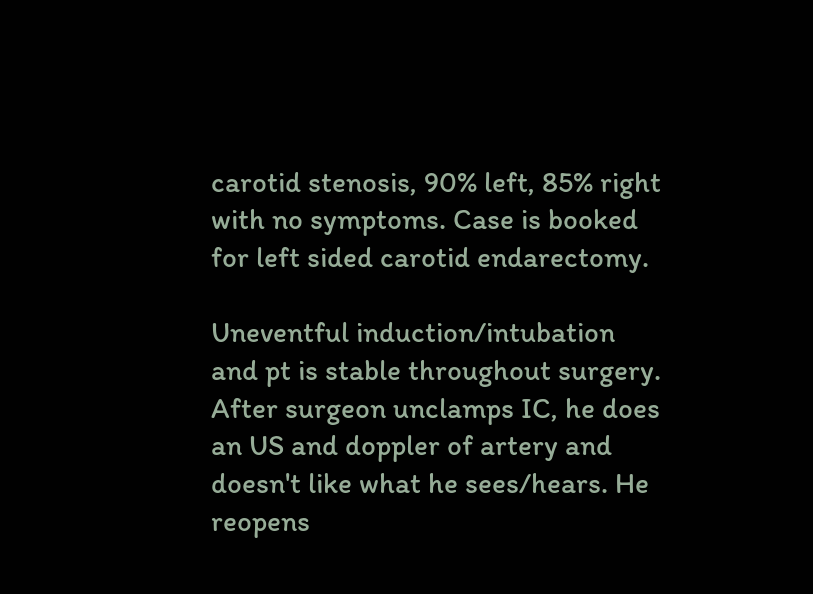carotid stenosis, 90% left, 85% right with no symptoms. Case is booked for left sided carotid endarectomy.

Uneventful induction/intubation and pt is stable throughout surgery. After surgeon unclamps IC, he does an US and doppler of artery and doesn't like what he sees/hears. He reopens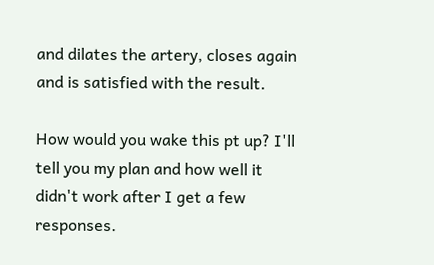and dilates the artery, closes again and is satisfied with the result.

How would you wake this pt up? I'll tell you my plan and how well it didn't work after I get a few responses.